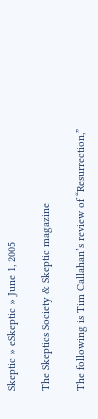Skeptic » eSkeptic » June 1, 2005

The Skeptics Society & Skeptic magazine

The following is Tim Callahan’s review of “Resurrection,”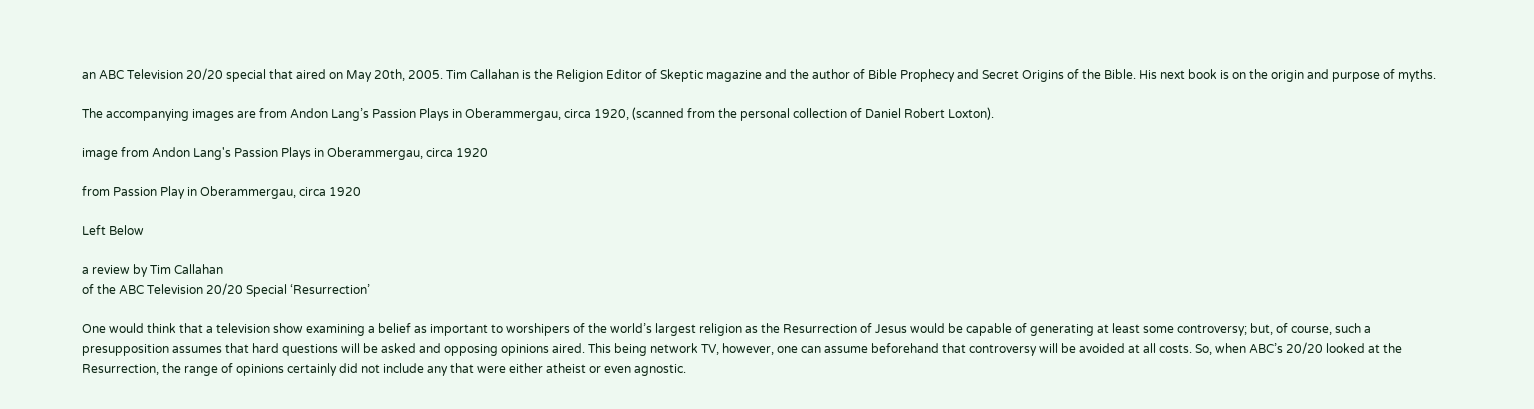an ABC Television 20/20 special that aired on May 20th, 2005. Tim Callahan is the Religion Editor of Skeptic magazine and the author of Bible Prophecy and Secret Origins of the Bible. His next book is on the origin and purpose of myths.

The accompanying images are from Andon Lang’s Passion Plays in Oberammergau, circa 1920, (scanned from the personal collection of Daniel Robert Loxton).

image from Andon Lang's Passion Plays in Oberammergau, circa 1920

from Passion Play in Oberammergau, circa 1920

Left Below

a review by Tim Callahan
of the ABC Television 20/20 Special ‘Resurrection’

One would think that a television show examining a belief as important to worshipers of the world’s largest religion as the Resurrection of Jesus would be capable of generating at least some controversy; but, of course, such a presupposition assumes that hard questions will be asked and opposing opinions aired. This being network TV, however, one can assume beforehand that controversy will be avoided at all costs. So, when ABC’s 20/20 looked at the Resurrection, the range of opinions certainly did not include any that were either atheist or even agnostic.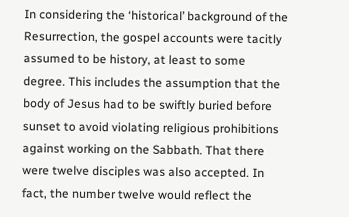In considering the ‘historical’ background of the Resurrection, the gospel accounts were tacitly assumed to be history, at least to some degree. This includes the assumption that the body of Jesus had to be swiftly buried before sunset to avoid violating religious prohibitions against working on the Sabbath. That there were twelve disciples was also accepted. In fact, the number twelve would reflect the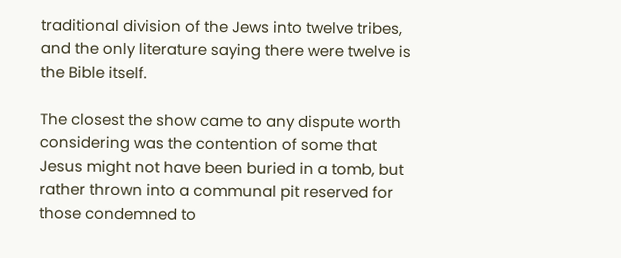traditional division of the Jews into twelve tribes, and the only literature saying there were twelve is the Bible itself.

The closest the show came to any dispute worth considering was the contention of some that Jesus might not have been buried in a tomb, but rather thrown into a communal pit reserved for those condemned to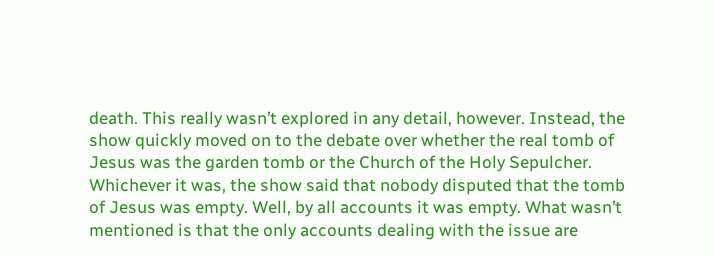death. This really wasn’t explored in any detail, however. Instead, the show quickly moved on to the debate over whether the real tomb of Jesus was the garden tomb or the Church of the Holy Sepulcher. Whichever it was, the show said that nobody disputed that the tomb of Jesus was empty. Well, by all accounts it was empty. What wasn’t mentioned is that the only accounts dealing with the issue are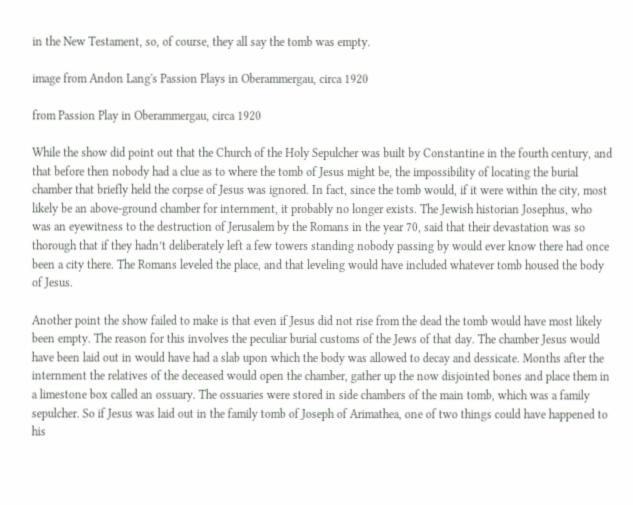in the New Testament, so, of course, they all say the tomb was empty.

image from Andon Lang's Passion Plays in Oberammergau, circa 1920

from Passion Play in Oberammergau, circa 1920

While the show did point out that the Church of the Holy Sepulcher was built by Constantine in the fourth century, and that before then nobody had a clue as to where the tomb of Jesus might be, the impossibility of locating the burial chamber that briefly held the corpse of Jesus was ignored. In fact, since the tomb would, if it were within the city, most likely be an above-ground chamber for internment, it probably no longer exists. The Jewish historian Josephus, who was an eyewitness to the destruction of Jerusalem by the Romans in the year 70, said that their devastation was so thorough that if they hadn’t deliberately left a few towers standing nobody passing by would ever know there had once been a city there. The Romans leveled the place, and that leveling would have included whatever tomb housed the body of Jesus.

Another point the show failed to make is that even if Jesus did not rise from the dead the tomb would have most likely been empty. The reason for this involves the peculiar burial customs of the Jews of that day. The chamber Jesus would have been laid out in would have had a slab upon which the body was allowed to decay and dessicate. Months after the internment the relatives of the deceased would open the chamber, gather up the now disjointed bones and place them in a limestone box called an ossuary. The ossuaries were stored in side chambers of the main tomb, which was a family sepulcher. So if Jesus was laid out in the family tomb of Joseph of Arimathea, one of two things could have happened to his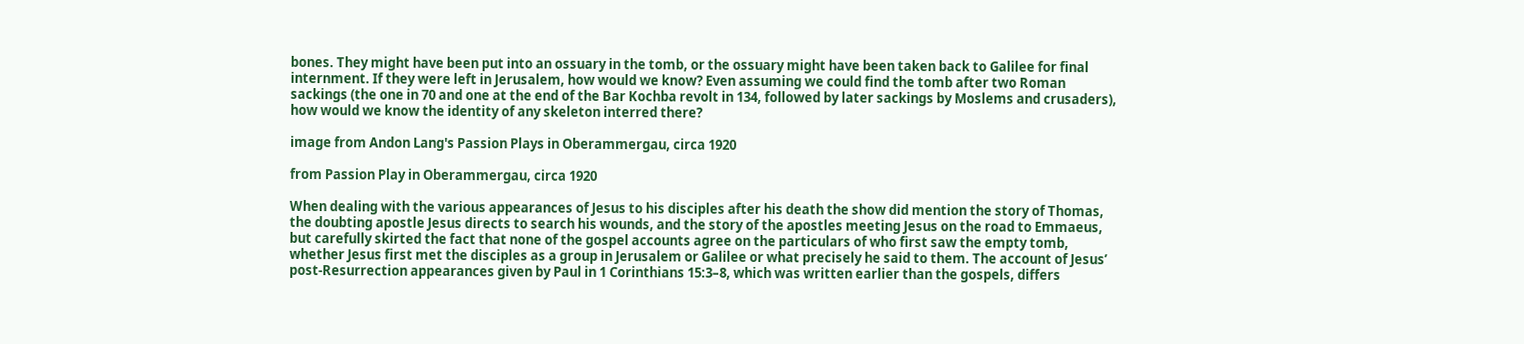bones. They might have been put into an ossuary in the tomb, or the ossuary might have been taken back to Galilee for final internment. If they were left in Jerusalem, how would we know? Even assuming we could find the tomb after two Roman sackings (the one in 70 and one at the end of the Bar Kochba revolt in 134, followed by later sackings by Moslems and crusaders), how would we know the identity of any skeleton interred there?

image from Andon Lang's Passion Plays in Oberammergau, circa 1920

from Passion Play in Oberammergau, circa 1920

When dealing with the various appearances of Jesus to his disciples after his death the show did mention the story of Thomas, the doubting apostle Jesus directs to search his wounds, and the story of the apostles meeting Jesus on the road to Emmaeus, but carefully skirted the fact that none of the gospel accounts agree on the particulars of who first saw the empty tomb, whether Jesus first met the disciples as a group in Jerusalem or Galilee or what precisely he said to them. The account of Jesus’ post-Resurrection appearances given by Paul in 1 Corinthians 15:3–8, which was written earlier than the gospels, differs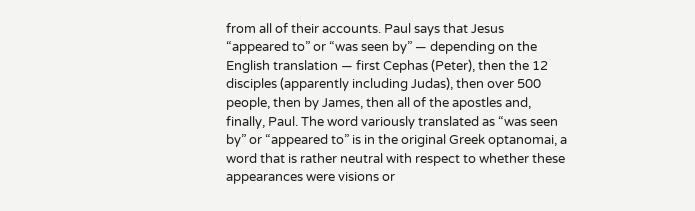from all of their accounts. Paul says that Jesus “appeared to” or “was seen by” — depending on the English translation — first Cephas (Peter), then the 12 disciples (apparently including Judas), then over 500 people, then by James, then all of the apostles and, finally, Paul. The word variously translated as “was seen by” or “appeared to” is in the original Greek optanomai, a word that is rather neutral with respect to whether these appearances were visions or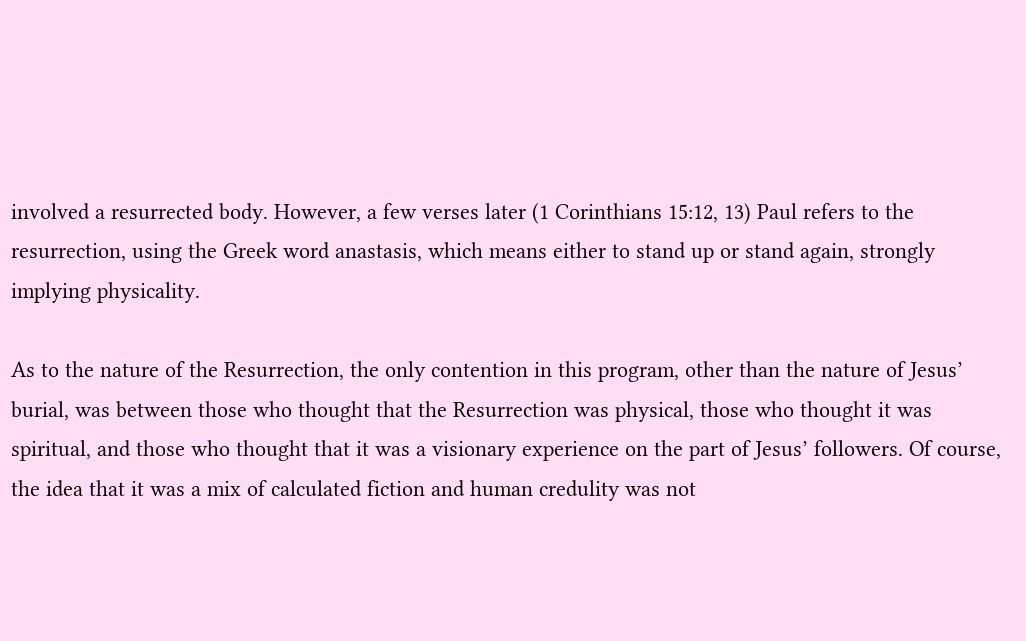involved a resurrected body. However, a few verses later (1 Corinthians 15:12, 13) Paul refers to the resurrection, using the Greek word anastasis, which means either to stand up or stand again, strongly implying physicality.

As to the nature of the Resurrection, the only contention in this program, other than the nature of Jesus’ burial, was between those who thought that the Resurrection was physical, those who thought it was spiritual, and those who thought that it was a visionary experience on the part of Jesus’ followers. Of course, the idea that it was a mix of calculated fiction and human credulity was not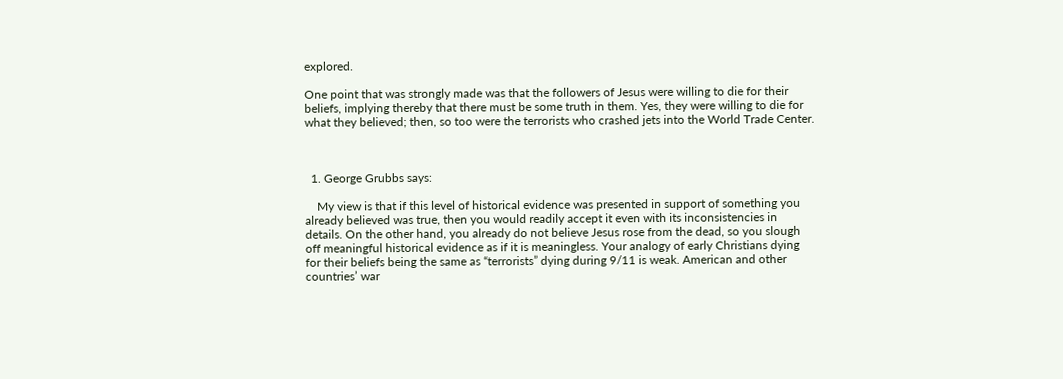explored.

One point that was strongly made was that the followers of Jesus were willing to die for their beliefs, implying thereby that there must be some truth in them. Yes, they were willing to die for what they believed; then, so too were the terrorists who crashed jets into the World Trade Center.



  1. George Grubbs says:

    My view is that if this level of historical evidence was presented in support of something you already believed was true, then you would readily accept it even with its inconsistencies in details. On the other hand, you already do not believe Jesus rose from the dead, so you slough off meaningful historical evidence as if it is meaningless. Your analogy of early Christians dying for their beliefs being the same as “terrorists” dying during 9/11 is weak. American and other countries’ war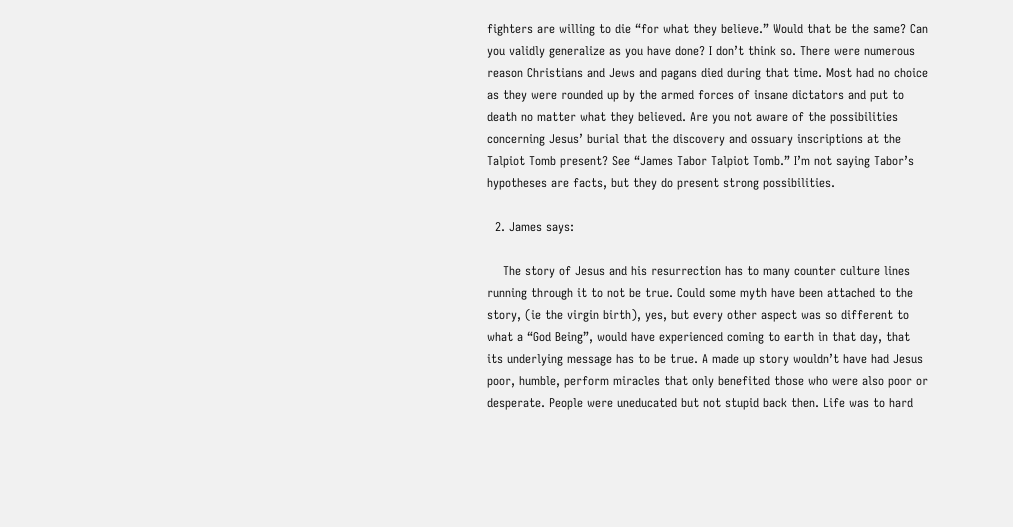fighters are willing to die “for what they believe.” Would that be the same? Can you validly generalize as you have done? I don’t think so. There were numerous reason Christians and Jews and pagans died during that time. Most had no choice as they were rounded up by the armed forces of insane dictators and put to death no matter what they believed. Are you not aware of the possibilities concerning Jesus’ burial that the discovery and ossuary inscriptions at the Talpiot Tomb present? See “James Tabor Talpiot Tomb.” I’m not saying Tabor’s hypotheses are facts, but they do present strong possibilities.

  2. James says:

    The story of Jesus and his resurrection has to many counter culture lines running through it to not be true. Could some myth have been attached to the story, (ie the virgin birth), yes, but every other aspect was so different to what a “God Being”, would have experienced coming to earth in that day, that its underlying message has to be true. A made up story wouldn’t have had Jesus poor, humble, perform miracles that only benefited those who were also poor or desperate. People were uneducated but not stupid back then. Life was to hard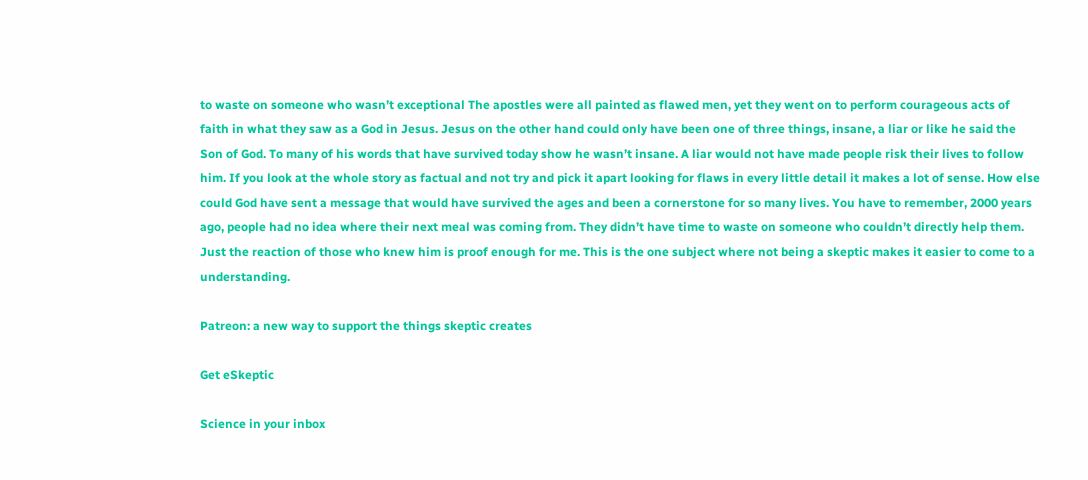to waste on someone who wasn’t exceptional The apostles were all painted as flawed men, yet they went on to perform courageous acts of faith in what they saw as a God in Jesus. Jesus on the other hand could only have been one of three things, insane, a liar or like he said the Son of God. To many of his words that have survived today show he wasn’t insane. A liar would not have made people risk their lives to follow him. If you look at the whole story as factual and not try and pick it apart looking for flaws in every little detail it makes a lot of sense. How else could God have sent a message that would have survived the ages and been a cornerstone for so many lives. You have to remember, 2000 years ago, people had no idea where their next meal was coming from. They didn’t have time to waste on someone who couldn’t directly help them. Just the reaction of those who knew him is proof enough for me. This is the one subject where not being a skeptic makes it easier to come to a understanding.

Patreon: a new way to support the things skeptic creates

Get eSkeptic

Science in your inbox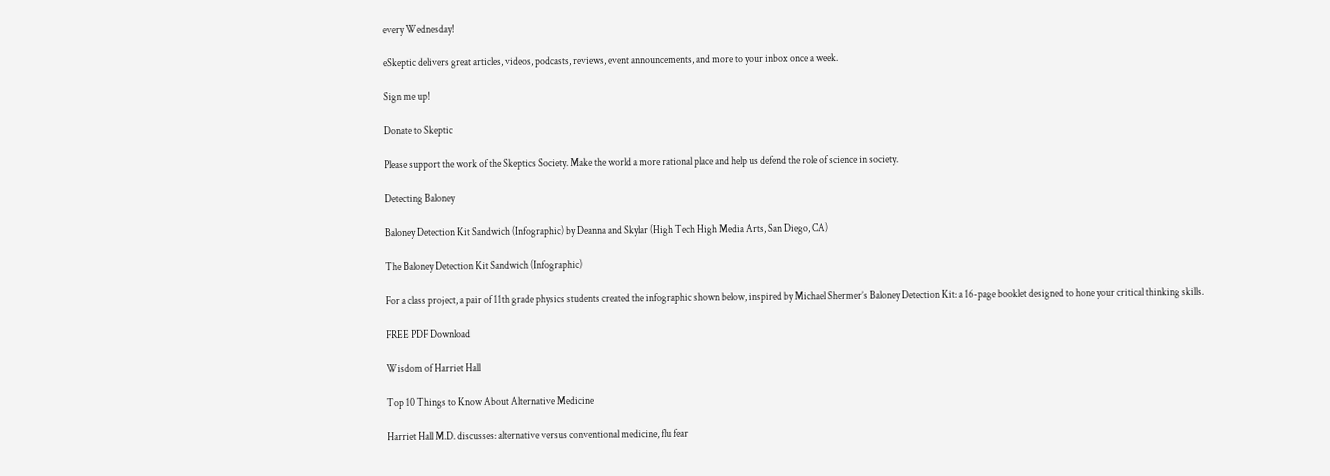every Wednesday!

eSkeptic delivers great articles, videos, podcasts, reviews, event announcements, and more to your inbox once a week.

Sign me up!

Donate to Skeptic

Please support the work of the Skeptics Society. Make the world a more rational place and help us defend the role of science in society.

Detecting Baloney

Baloney Detection Kit Sandwich (Infographic) by Deanna and Skylar (High Tech High Media Arts, San Diego, CA)

The Baloney Detection Kit Sandwich (Infographic)

For a class project, a pair of 11th grade physics students created the infographic shown below, inspired by Michael Shermer’s Baloney Detection Kit: a 16-page booklet designed to hone your critical thinking skills.

FREE PDF Download

Wisdom of Harriet Hall

Top 10 Things to Know About Alternative Medicine

Harriet Hall M.D. discusses: alternative versus conventional medicine, flu fear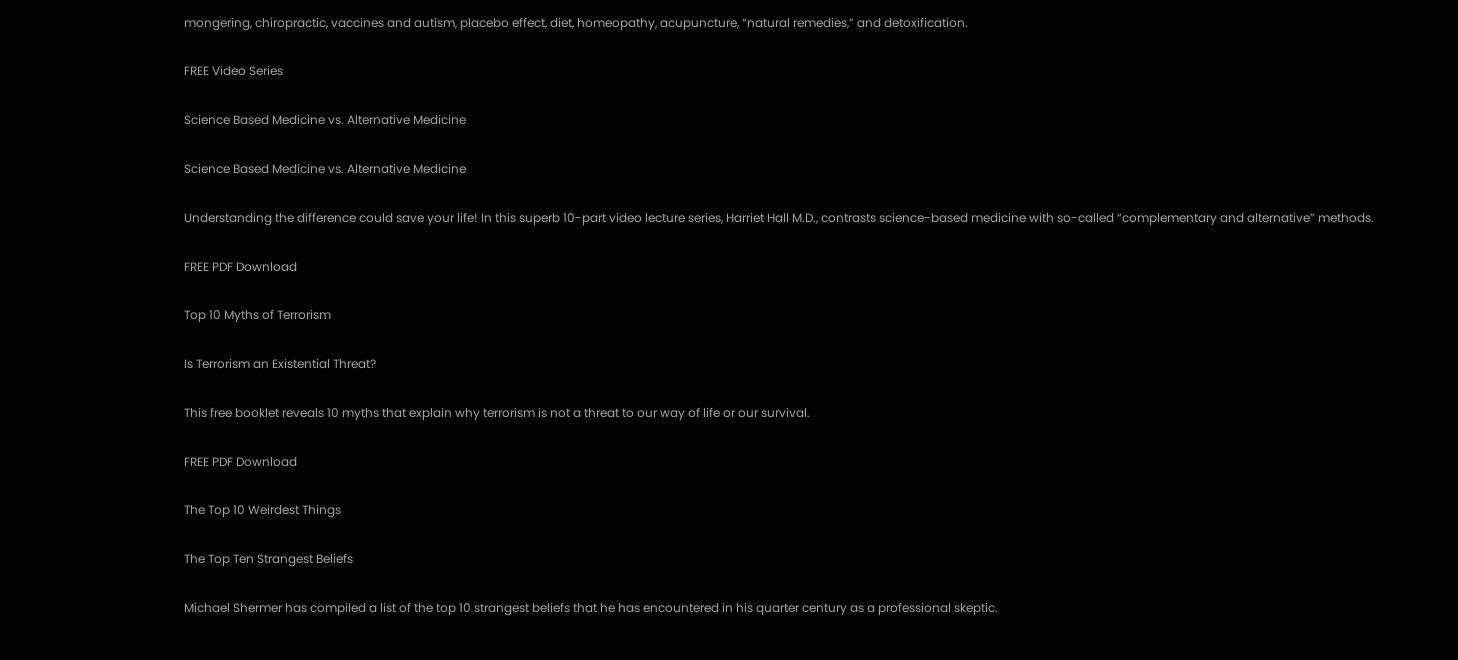mongering, chiropractic, vaccines and autism, placebo effect, diet, homeopathy, acupuncture, “natural remedies,” and detoxification.

FREE Video Series

Science Based Medicine vs. Alternative Medicine

Science Based Medicine vs. Alternative Medicine

Understanding the difference could save your life! In this superb 10-part video lecture series, Harriet Hall M.D., contrasts science-based medicine with so-called “complementary and alternative” methods.

FREE PDF Download

Top 10 Myths of Terrorism

Is Terrorism an Existential Threat?

This free booklet reveals 10 myths that explain why terrorism is not a threat to our way of life or our survival.

FREE PDF Download

The Top 10 Weirdest Things

The Top Ten Strangest Beliefs

Michael Shermer has compiled a list of the top 10 strangest beliefs that he has encountered in his quarter century as a professional skeptic.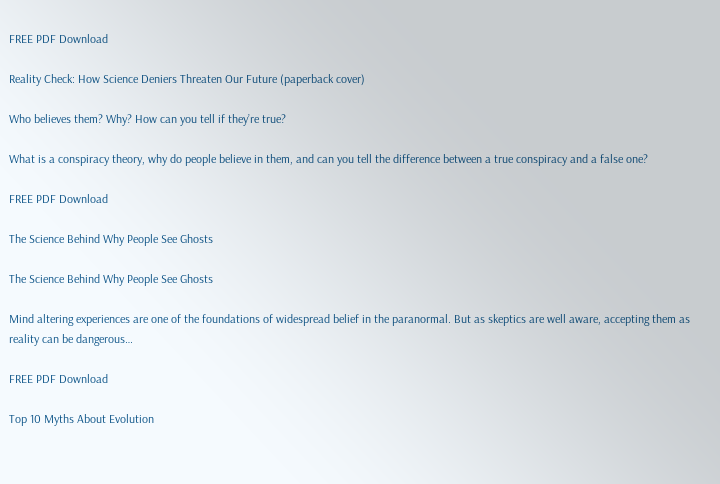FREE PDF Download

Reality Check: How Science Deniers Threaten Our Future (paperback cover)

Who believes them? Why? How can you tell if they’re true?

What is a conspiracy theory, why do people believe in them, and can you tell the difference between a true conspiracy and a false one?

FREE PDF Download

The Science Behind Why People See Ghosts

The Science Behind Why People See Ghosts

Mind altering experiences are one of the foundations of widespread belief in the paranormal. But as skeptics are well aware, accepting them as reality can be dangerous…

FREE PDF Download

Top 10 Myths About Evolution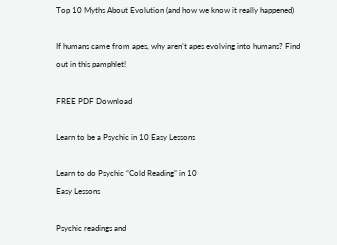Top 10 Myths About Evolution (and how we know it really happened)

If humans came from apes, why aren’t apes evolving into humans? Find out in this pamphlet!

FREE PDF Download

Learn to be a Psychic in 10 Easy Lessons

Learn to do Psychic “Cold Reading” in 10
Easy Lessons

Psychic readings and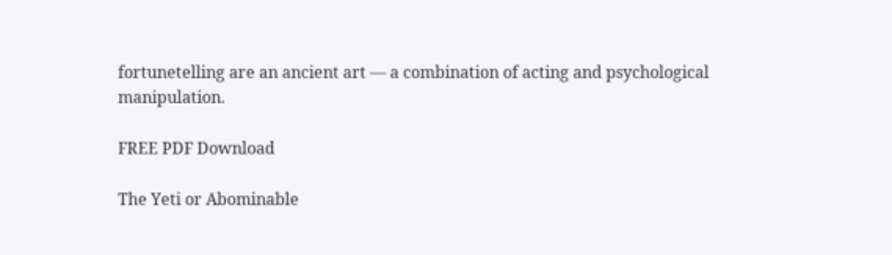fortunetelling are an ancient art — a combination of acting and psychological manipulation.

FREE PDF Download

The Yeti or Abominable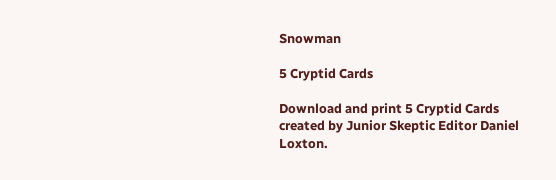Snowman

5 Cryptid Cards

Download and print 5 Cryptid Cards created by Junior Skeptic Editor Daniel Loxton.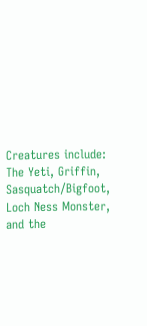Creatures include: The Yeti, Griffin, Sasquatch/Bigfoot, Loch Ness Monster, and the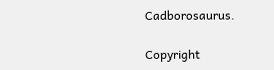Cadborosaurus.

Copyright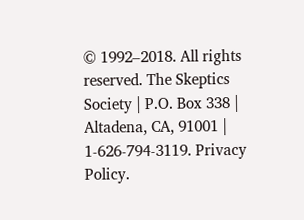© 1992–2018. All rights reserved. The Skeptics Society | P.O. Box 338 | Altadena, CA, 91001 | 1-626-794-3119. Privacy Policy.